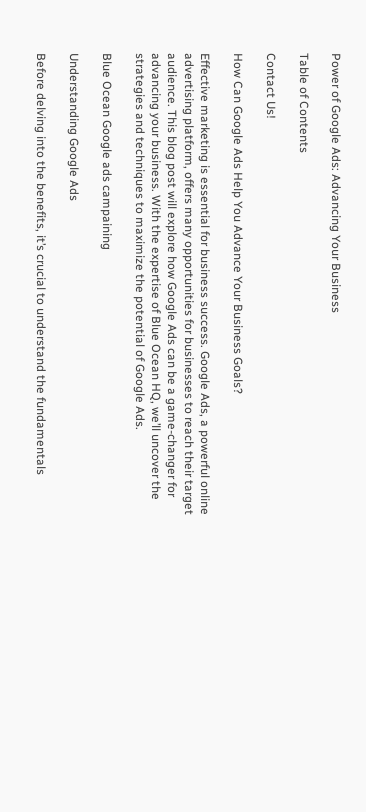Power of Google Ads: Advancing Your Business

Table of Contents

Contact Us!

How Can Google Ads Help You Advance Your Business Goals?

Effective marketing is essential for business success. Google Ads, a powerful online advertising platform, offers many opportunities for businesses to reach their target audience. This blog post will explore how Google Ads can be a game-changer for advancing your business. With the expertise of Blue Ocean HQ, we’ll uncover the strategies and techniques to maximize the potential of Google Ads.

Blue Ocean Google ads campaining

Understanding Google Ads

Before delving into the benefits, it’s crucial to understand the fundamentals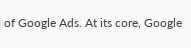of Google Ads. At its core, Google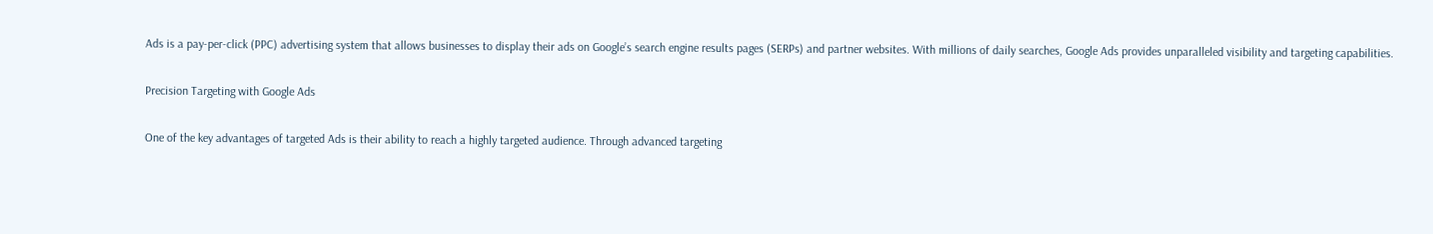Ads is a pay-per-click (PPC) advertising system that allows businesses to display their ads on Google’s search engine results pages (SERPs) and partner websites. With millions of daily searches, Google Ads provides unparalleled visibility and targeting capabilities.

Precision Targeting with Google Ads

One of the key advantages of targeted Ads is their ability to reach a highly targeted audience. Through advanced targeting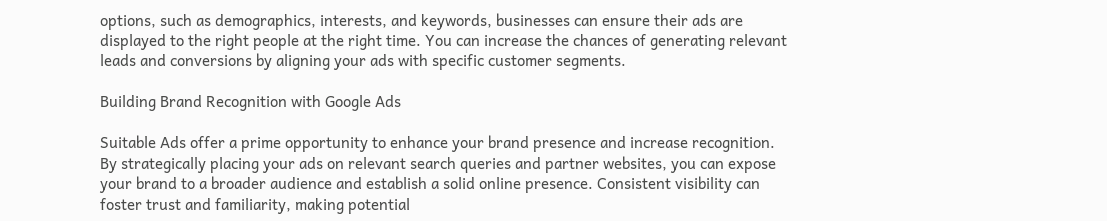options, such as demographics, interests, and keywords, businesses can ensure their ads are displayed to the right people at the right time. You can increase the chances of generating relevant leads and conversions by aligning your ads with specific customer segments.

Building Brand Recognition with Google Ads

Suitable Ads offer a prime opportunity to enhance your brand presence and increase recognition. By strategically placing your ads on relevant search queries and partner websites, you can expose your brand to a broader audience and establish a solid online presence. Consistent visibility can foster trust and familiarity, making potential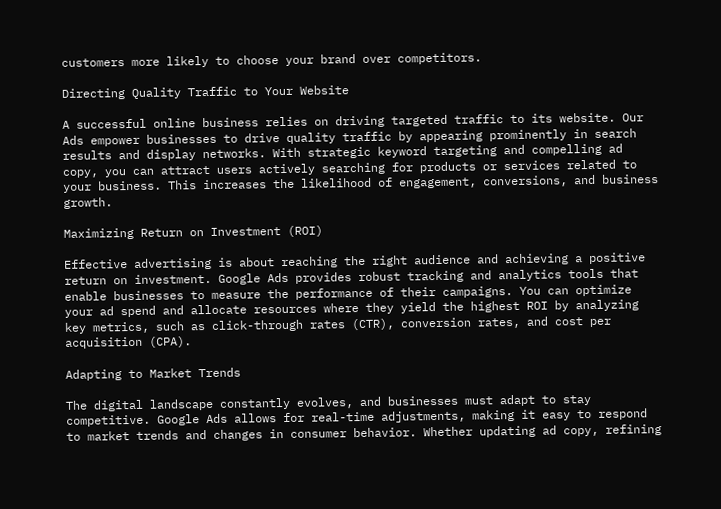customers more likely to choose your brand over competitors.

Directing Quality Traffic to Your Website

A successful online business relies on driving targeted traffic to its website. Our Ads empower businesses to drive quality traffic by appearing prominently in search results and display networks. With strategic keyword targeting and compelling ad copy, you can attract users actively searching for products or services related to your business. This increases the likelihood of engagement, conversions, and business growth.

Maximizing Return on Investment (ROI)

Effective advertising is about reaching the right audience and achieving a positive return on investment. Google Ads provides robust tracking and analytics tools that enable businesses to measure the performance of their campaigns. You can optimize your ad spend and allocate resources where they yield the highest ROI by analyzing key metrics, such as click-through rates (CTR), conversion rates, and cost per acquisition (CPA).

Adapting to Market Trends

The digital landscape constantly evolves, and businesses must adapt to stay competitive. Google Ads allows for real-time adjustments, making it easy to respond to market trends and changes in consumer behavior. Whether updating ad copy, refining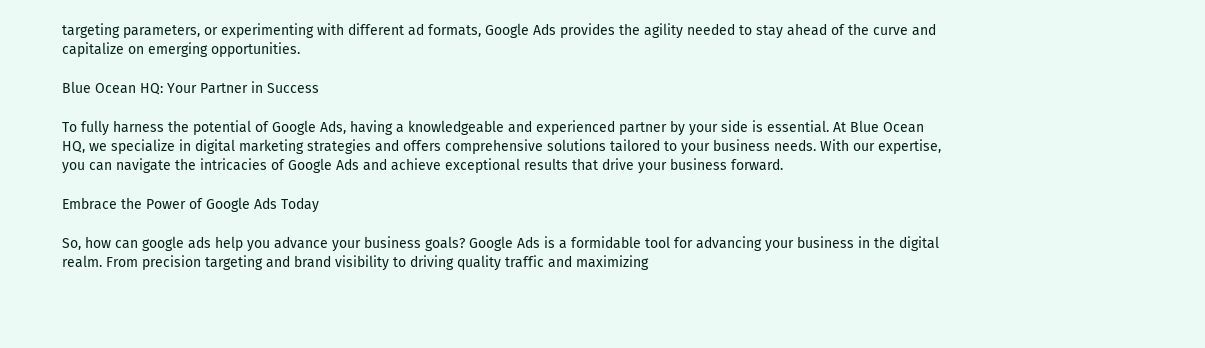targeting parameters, or experimenting with different ad formats, Google Ads provides the agility needed to stay ahead of the curve and capitalize on emerging opportunities.

Blue Ocean HQ: Your Partner in Success

To fully harness the potential of Google Ads, having a knowledgeable and experienced partner by your side is essential. At Blue Ocean HQ, we specialize in digital marketing strategies and offers comprehensive solutions tailored to your business needs. With our expertise, you can navigate the intricacies of Google Ads and achieve exceptional results that drive your business forward.

Embrace the Power of Google Ads Today

So, how can google ads help you advance your business goals? Google Ads is a formidable tool for advancing your business in the digital realm. From precision targeting and brand visibility to driving quality traffic and maximizing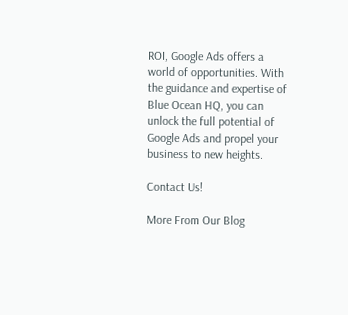ROI, Google Ads offers a world of opportunities. With the guidance and expertise of Blue Ocean HQ, you can unlock the full potential of Google Ads and propel your business to new heights.

Contact Us!

More From Our Blog